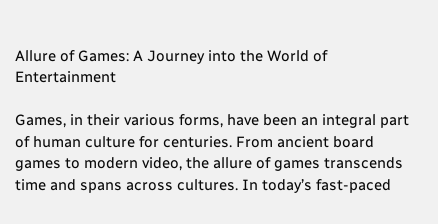Allure of Games: A Journey into the World of Entertainment

Games, in their various forms, have been an integral part of human culture for centuries. From ancient board games to modern video, the allure of games transcends time and spans across cultures. In today’s fast-paced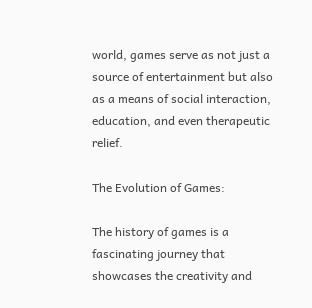world, games serve as not just a source of entertainment but also as a means of social interaction, education, and even therapeutic relief.

The Evolution of Games:

The history of games is a fascinating journey that showcases the creativity and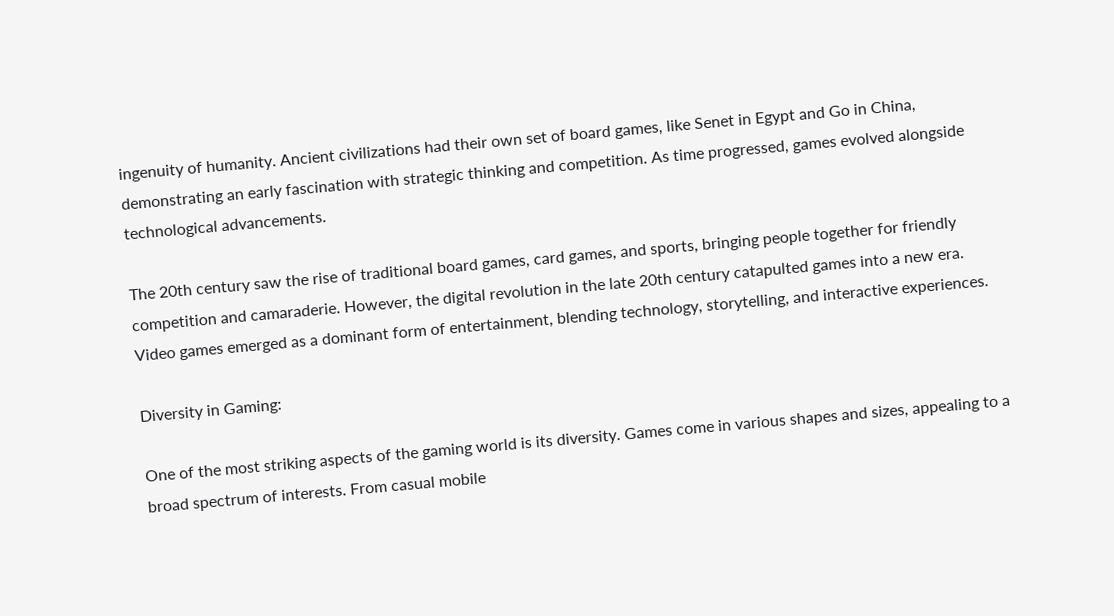ingenuity of humanity. Ancient civilizations had their own set of board games, like Senet in Egypt and Go in China, demonstrating an early fascination with strategic thinking and competition. As time progressed, games evolved alongside technological advancements.

The 20th century saw the rise of traditional board games, card games, and sports, bringing people together for friendly competition and camaraderie. However, the digital revolution in the late 20th century catapulted games into a new era. Video games emerged as a dominant form of entertainment, blending technology, storytelling, and interactive experiences.

Diversity in Gaming:

One of the most striking aspects of the gaming world is its diversity. Games come in various shapes and sizes, appealing to a broad spectrum of interests. From casual mobile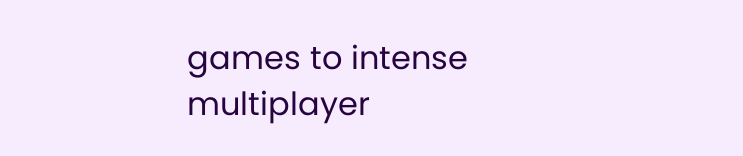games to intense multiplayer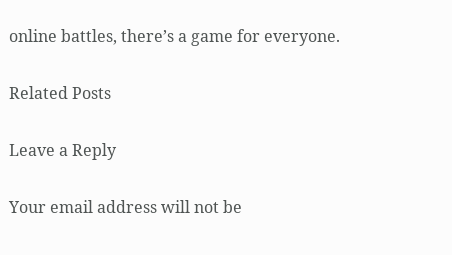online battles, there’s a game for everyone.

Related Posts

Leave a Reply

Your email address will not be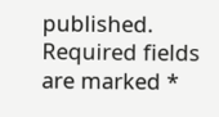published. Required fields are marked *